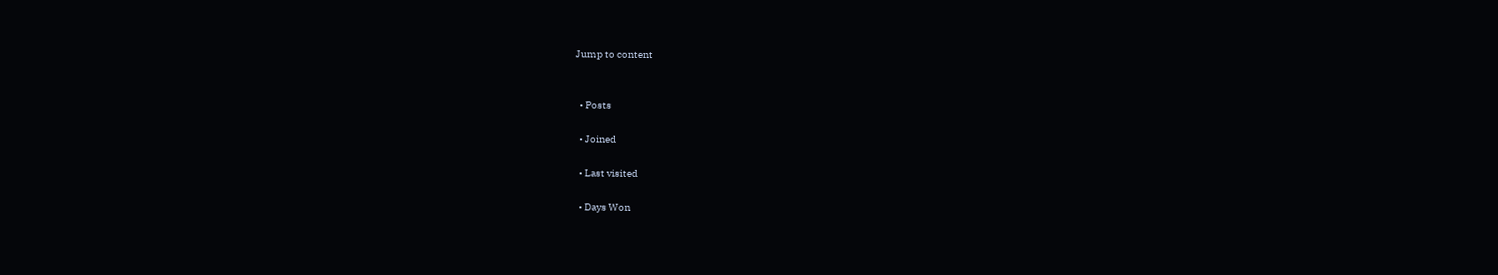Jump to content


  • Posts

  • Joined

  • Last visited

  • Days Won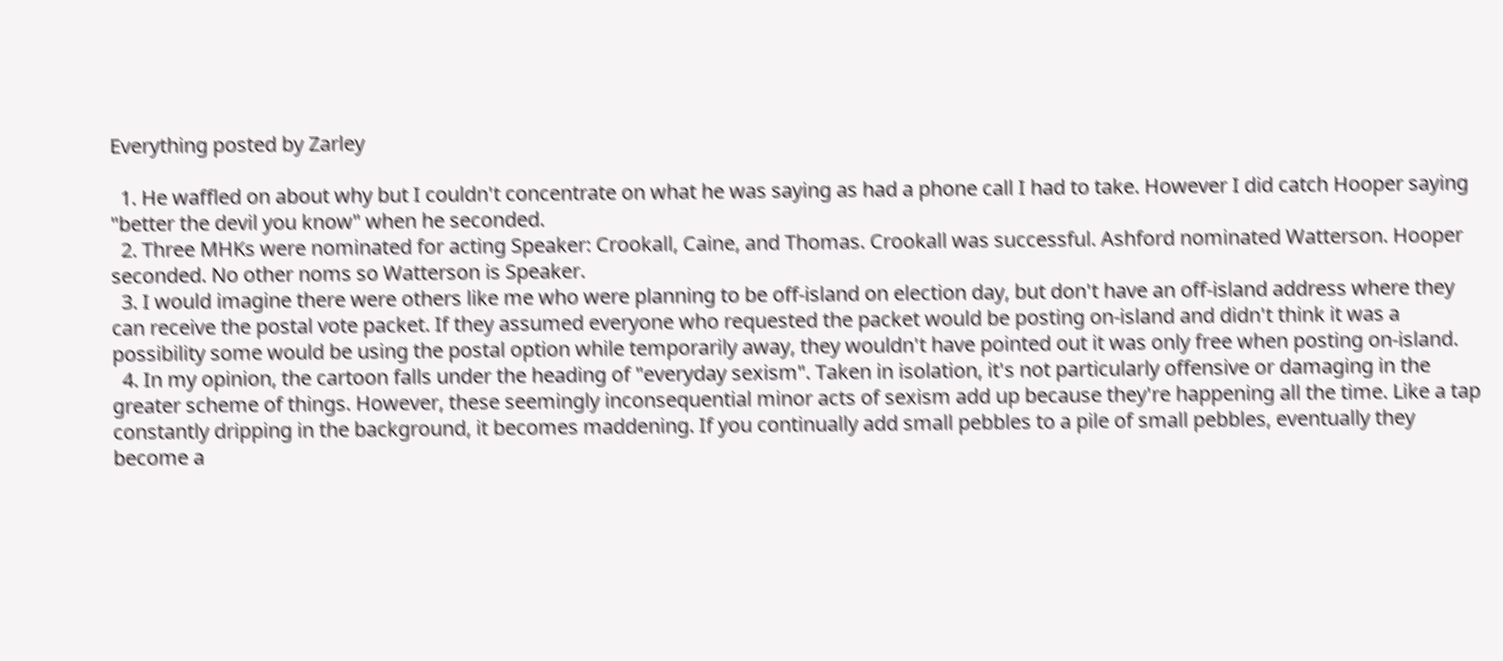Everything posted by Zarley

  1. He waffled on about why but I couldn't concentrate on what he was saying as had a phone call I had to take. However I did catch Hooper saying "better the devil you know" when he seconded.
  2. Three MHKs were nominated for acting Speaker: Crookall, Caine, and Thomas. Crookall was successful. Ashford nominated Watterson. Hooper seconded. No other noms so Watterson is Speaker.
  3. I would imagine there were others like me who were planning to be off-island on election day, but don't have an off-island address where they can receive the postal vote packet. If they assumed everyone who requested the packet would be posting on-island and didn't think it was a possibility some would be using the postal option while temporarily away, they wouldn't have pointed out it was only free when posting on-island.
  4. In my opinion, the cartoon falls under the heading of "everyday sexism". Taken in isolation, it's not particularly offensive or damaging in the greater scheme of things. However, these seemingly inconsequential minor acts of sexism add up because they're happening all the time. Like a tap constantly dripping in the background, it becomes maddening. If you continually add small pebbles to a pile of small pebbles, eventually they become a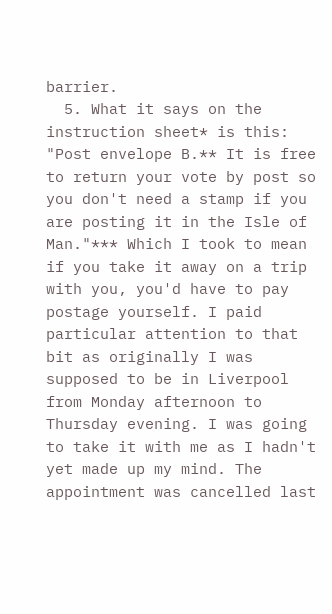barrier.
  5. What it says on the instruction sheet* is this: "Post envelope B.** It is free to return your vote by post so you don't need a stamp if you are posting it in the Isle of Man."*** Which I took to mean if you take it away on a trip with you, you'd have to pay postage yourself. I paid particular attention to that bit as originally I was supposed to be in Liverpool from Monday afternoon to Thursday evening. I was going to take it with me as I hadn't yet made up my mind. The appointment was cancelled last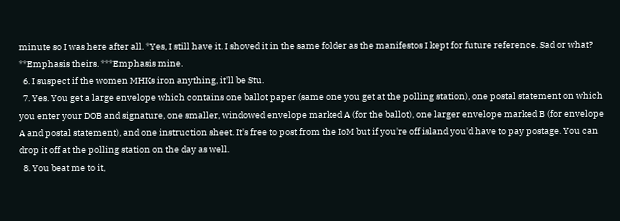minute so I was here after all. *Yes, I still have it. I shoved it in the same folder as the manifestos I kept for future reference. Sad or what?  **Emphasis theirs. ***Emphasis mine.
  6. I suspect if the women MHKs iron anything, it'll be Stu.
  7. Yes. You get a large envelope which contains one ballot paper (same one you get at the polling station), one postal statement on which you enter your DOB and signature, one smaller, windowed envelope marked A (for the ballot), one larger envelope marked B (for envelope A and postal statement), and one instruction sheet. It's free to post from the IoM but if you're off island you'd have to pay postage. You can drop it off at the polling station on the day as well.
  8. You beat me to it,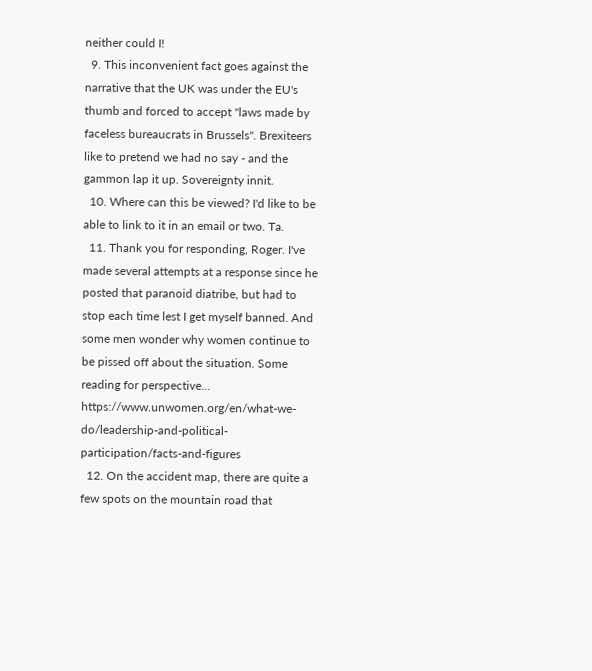neither could I!
  9. This inconvenient fact goes against the narrative that the UK was under the EU's thumb and forced to accept "laws made by faceless bureaucrats in Brussels". Brexiteers like to pretend we had no say - and the gammon lap it up. Sovereignty innit.
  10. Where can this be viewed? I'd like to be able to link to it in an email or two. Ta.
  11. Thank you for responding, Roger. I've made several attempts at a response since he posted that paranoid diatribe, but had to stop each time lest I get myself banned. And some men wonder why women continue to be pissed off about the situation. Some reading for perspective... https://www.unwomen.org/en/what-we-do/leadership-and-political-participation/facts-and-figures
  12. On the accident map, there are quite a few spots on the mountain road that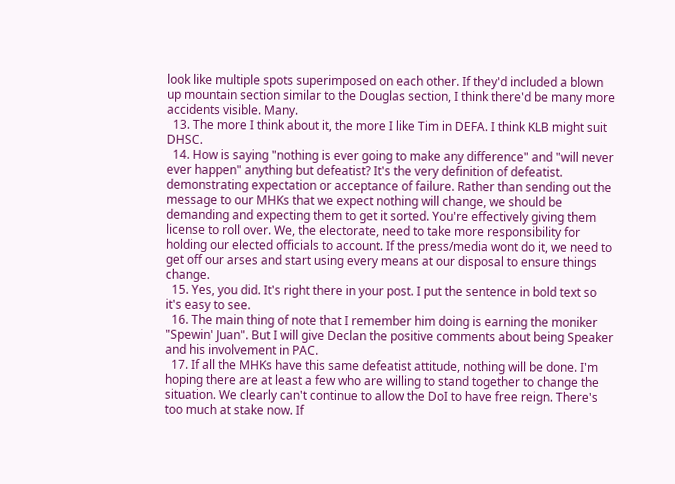look like multiple spots superimposed on each other. If they'd included a blown up mountain section similar to the Douglas section, I think there'd be many more accidents visible. Many.
  13. The more I think about it, the more I like Tim in DEFA. I think KLB might suit DHSC.
  14. How is saying "nothing is ever going to make any difference" and "will never ever happen" anything but defeatist? It's the very definition of defeatist. demonstrating expectation or acceptance of failure. Rather than sending out the message to our MHKs that we expect nothing will change, we should be demanding and expecting them to get it sorted. You're effectively giving them license to roll over. We, the electorate, need to take more responsibility for holding our elected officials to account. If the press/media wont do it, we need to get off our arses and start using every means at our disposal to ensure things change.
  15. Yes, you did. It's right there in your post. I put the sentence in bold text so it's easy to see.
  16. The main thing of note that I remember him doing is earning the moniker "Spewin' Juan". But I will give Declan the positive comments about being Speaker and his involvement in PAC.
  17. If all the MHKs have this same defeatist attitude, nothing will be done. I'm hoping there are at least a few who are willing to stand together to change the situation. We clearly can't continue to allow the DoI to have free reign. There's too much at stake now. If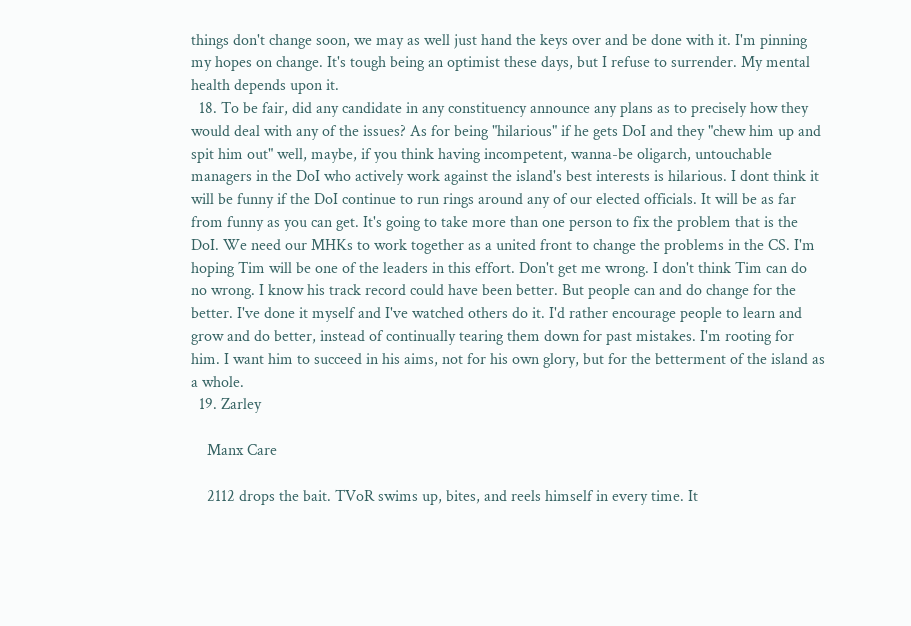things don't change soon, we may as well just hand the keys over and be done with it. I'm pinning my hopes on change. It's tough being an optimist these days, but I refuse to surrender. My mental health depends upon it.
  18. To be fair, did any candidate in any constituency announce any plans as to precisely how they would deal with any of the issues? As for being "hilarious" if he gets DoI and they "chew him up and spit him out" well, maybe, if you think having incompetent, wanna-be oligarch, untouchable managers in the DoI who actively work against the island's best interests is hilarious. I dont think it will be funny if the DoI continue to run rings around any of our elected officials. It will be as far from funny as you can get. It's going to take more than one person to fix the problem that is the DoI. We need our MHKs to work together as a united front to change the problems in the CS. I'm hoping Tim will be one of the leaders in this effort. Don't get me wrong. I don't think Tim can do no wrong. I know his track record could have been better. But people can and do change for the better. I've done it myself and I've watched others do it. I'd rather encourage people to learn and grow and do better, instead of continually tearing them down for past mistakes. I'm rooting for him. I want him to succeed in his aims, not for his own glory, but for the betterment of the island as a whole.
  19. Zarley

    Manx Care

    2112 drops the bait. TVoR swims up, bites, and reels himself in every time. It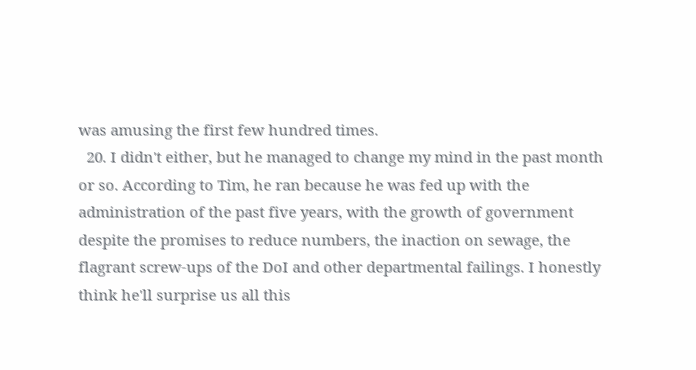was amusing the first few hundred times.
  20. I didn't either, but he managed to change my mind in the past month or so. According to Tim, he ran because he was fed up with the administration of the past five years, with the growth of government despite the promises to reduce numbers, the inaction on sewage, the flagrant screw-ups of the DoI and other departmental failings. I honestly think he'll surprise us all this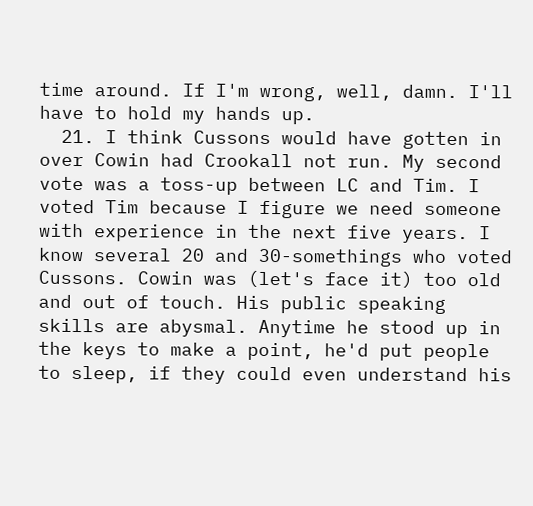time around. If I'm wrong, well, damn. I'll have to hold my hands up.
  21. I think Cussons would have gotten in over Cowin had Crookall not run. My second vote was a toss-up between LC and Tim. I voted Tim because I figure we need someone with experience in the next five years. I know several 20 and 30-somethings who voted Cussons. Cowin was (let's face it) too old and out of touch. His public speaking skills are abysmal. Anytime he stood up in the keys to make a point, he'd put people to sleep, if they could even understand his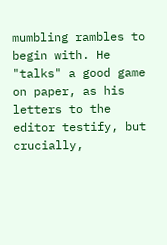mumbling rambles to begin with. He "talks" a good game on paper, as his letters to the editor testify, but crucially,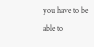you have to be able to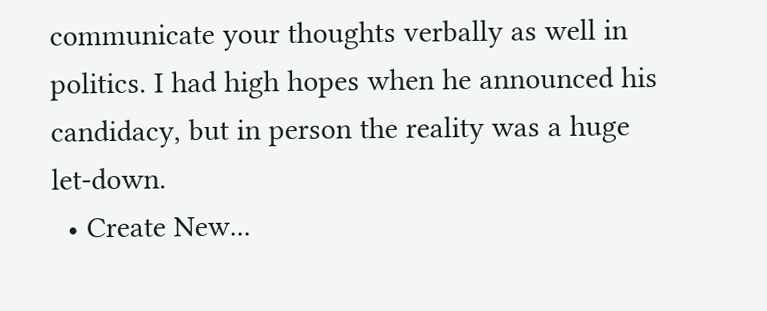communicate your thoughts verbally as well in politics. I had high hopes when he announced his candidacy, but in person the reality was a huge let-down.
  • Create New...